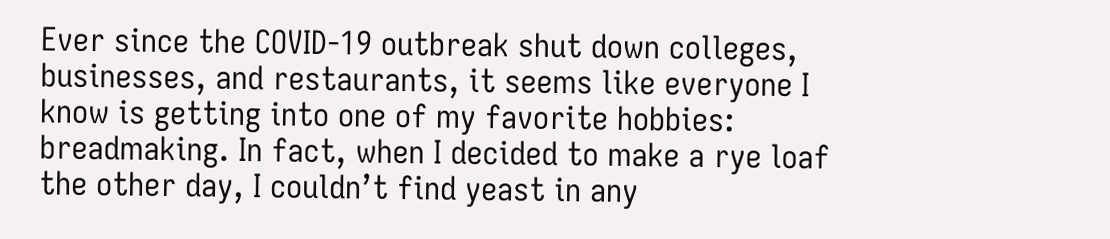Ever since the COVID-19 outbreak shut down colleges, businesses, and restaurants, it seems like everyone I know is getting into one of my favorite hobbies: breadmaking. In fact, when I decided to make a rye loaf the other day, I couldn’t find yeast in any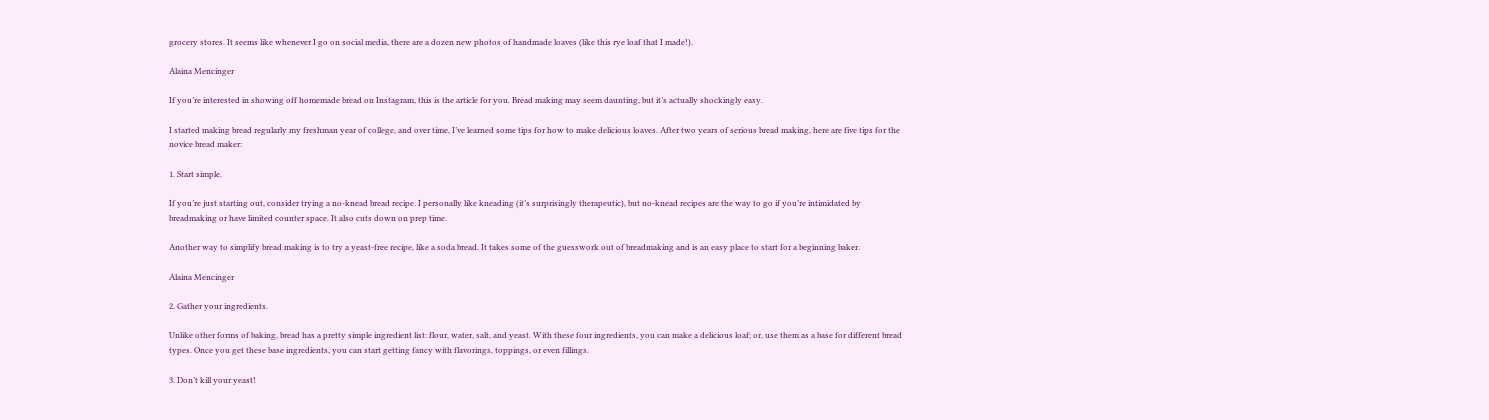grocery stores. It seems like whenever I go on social media, there are a dozen new photos of handmade loaves (like this rye loaf that I made!).

Alaina Mencinger

If you’re interested in showing off homemade bread on Instagram, this is the article for you. Bread making may seem daunting, but it’s actually shockingly easy.

I started making bread regularly my freshman year of college, and over time, I’ve learned some tips for how to make delicious loaves. After two years of serious bread making, here are five tips for the novice bread maker:

1. Start simple.

If you’re just starting out, consider trying a no-knead bread recipe. I personally like kneading (it’s surprisingly therapeutic), but no-knead recipes are the way to go if you’re intimidated by breadmaking or have limited counter space. It also cuts down on prep time.

Another way to simplify bread making is to try a yeast-free recipe, like a soda bread. It takes some of the guesswork out of breadmaking and is an easy place to start for a beginning baker.

Alaina Mencinger

2. Gather your ingredients.

Unlike other forms of baking, bread has a pretty simple ingredient list: flour, water, salt, and yeast. With these four ingredients, you can make a delicious loaf; or, use them as a base for different bread types. Once you get these base ingredients, you can start getting fancy with flavorings, toppings, or even fillings.

3. Don’t kill your yeast!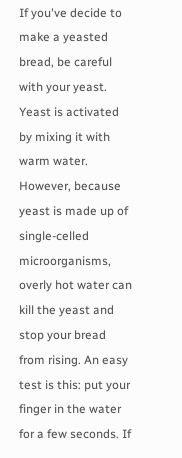If you've decide to make a yeasted bread, be careful with your yeast. Yeast is activated by mixing it with warm water. However, because yeast is made up of single-celled microorganisms, overly hot water can kill the yeast and stop your bread from rising. An easy test is this: put your finger in the water for a few seconds. If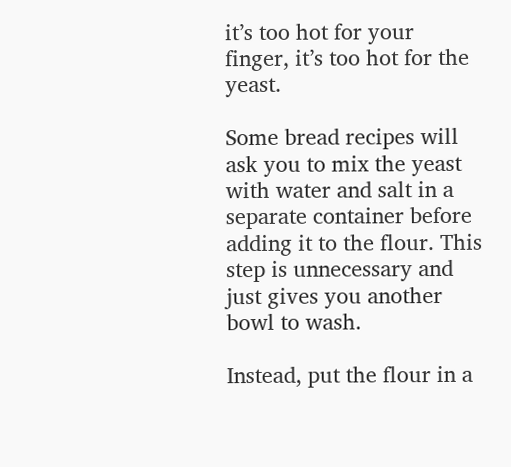it’s too hot for your finger, it’s too hot for the yeast.

Some bread recipes will ask you to mix the yeast with water and salt in a separate container before adding it to the flour. This step is unnecessary and just gives you another bowl to wash.

Instead, put the flour in a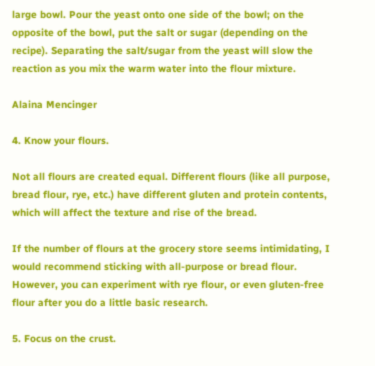large bowl. Pour the yeast onto one side of the bowl; on the opposite of the bowl, put the salt or sugar (depending on the recipe). Separating the salt/sugar from the yeast will slow the reaction as you mix the warm water into the flour mixture.

Alaina Mencinger

4. Know your flours.

Not all flours are created equal. Different flours (like all purpose, bread flour, rye, etc.) have different gluten and protein contents, which will affect the texture and rise of the bread.

If the number of flours at the grocery store seems intimidating, I would recommend sticking with all-purpose or bread flour. However, you can experiment with rye flour, or even gluten-free flour after you do a little basic research.

5. Focus on the crust.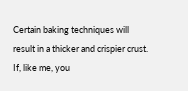Certain baking techniques will result in a thicker and crispier crust. If, like me, you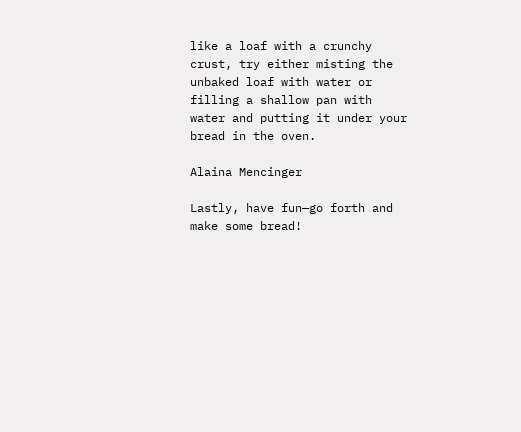like a loaf with a crunchy crust, try either misting the unbaked loaf with water or filling a shallow pan with water and putting it under your bread in the oven.

Alaina Mencinger

Lastly, have fun—go forth and make some bread!